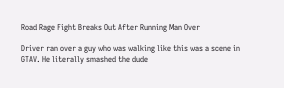Road Rage Fight Breaks Out After Running Man Over

Driver ran over a guy who was walking like this was a scene in GTAV. He literally smashed the dude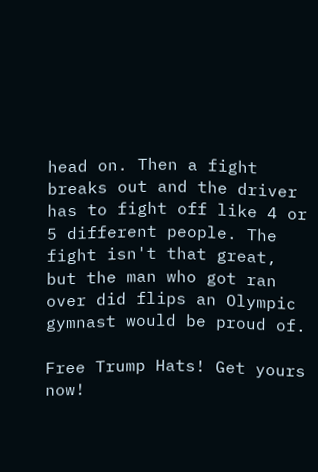head on. Then a fight breaks out and the driver has to fight off like 4 or 5 different people. The fight isn't that great, but the man who got ran over did flips an Olympic gymnast would be proud of.

Free Trump Hats! Get yours now!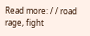Read more: / / road rage, fight